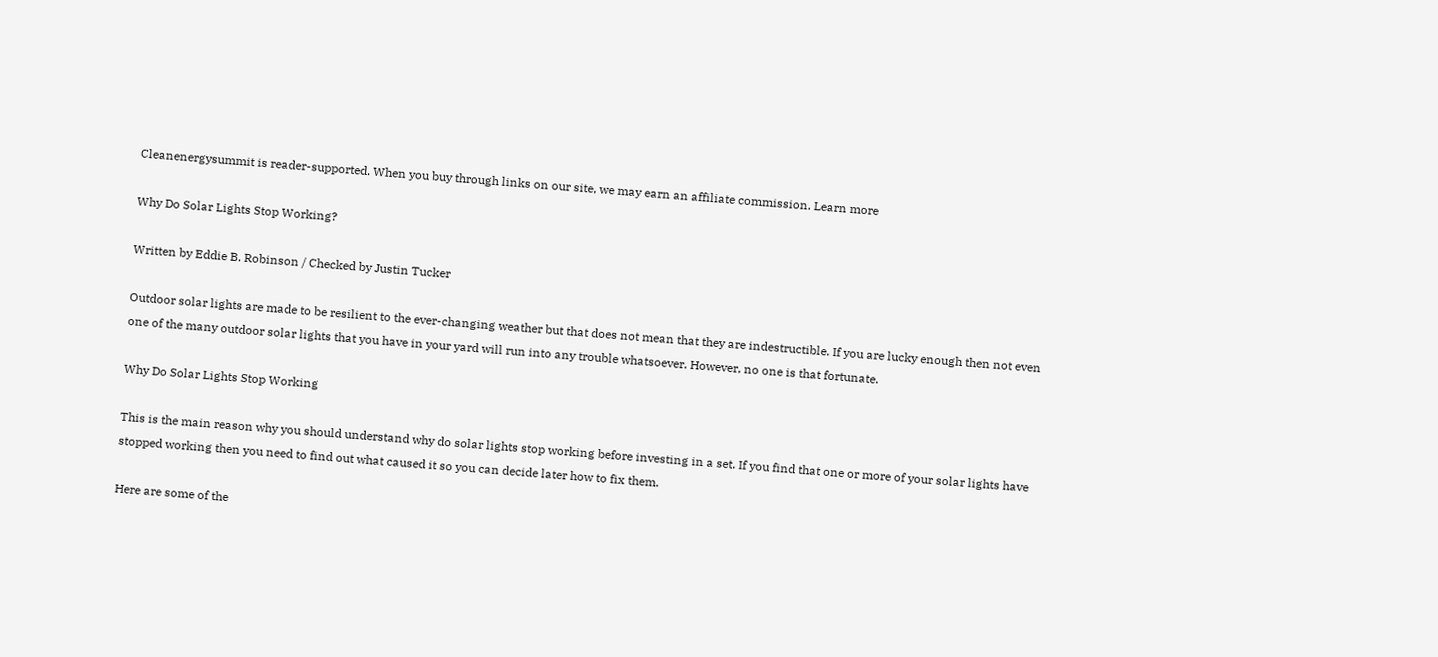Cleanenergysummit is reader-supported. When you buy through links on our site, we may earn an affiliate commission. Learn more

Why Do Solar Lights Stop Working?

Written by Eddie B. Robinson / Checked by Justin Tucker

Outdoor solar lights are made to be resilient to the ever-changing weather but that does not mean that they are indestructible. If you are lucky enough then not even one of the many outdoor solar lights that you have in your yard will run into any trouble whatsoever. However, no one is that fortunate.

Why Do Solar Lights Stop Working

This is the main reason why you should understand why do solar lights stop working before investing in a set. If you find that one or more of your solar lights have stopped working then you need to find out what caused it so you can decide later how to fix them.

Here are some of the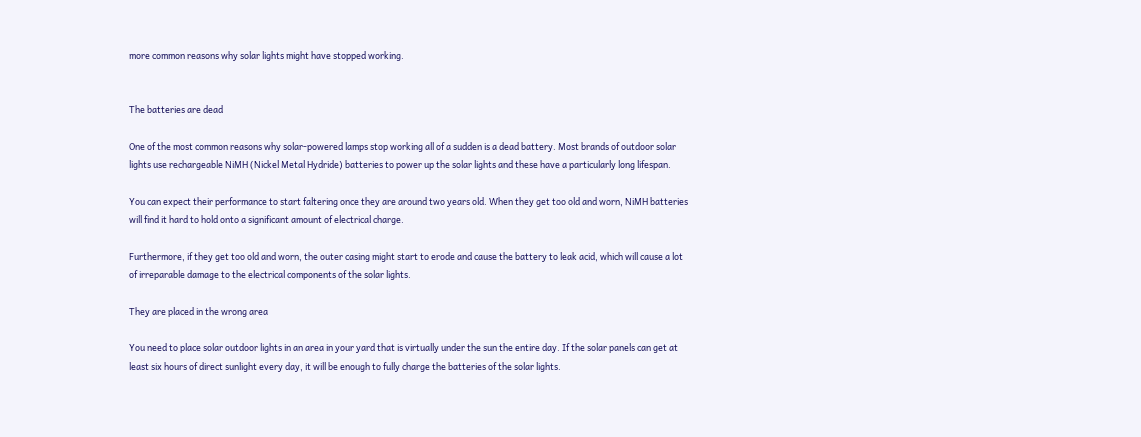more common reasons why solar lights might have stopped working.


The batteries are dead

One of the most common reasons why solar-powered lamps stop working all of a sudden is a dead battery. Most brands of outdoor solar lights use rechargeable NiMH (Nickel Metal Hydride) batteries to power up the solar lights and these have a particularly long lifespan.

You can expect their performance to start faltering once they are around two years old. When they get too old and worn, NiMH batteries will find it hard to hold onto a significant amount of electrical charge.

Furthermore, if they get too old and worn, the outer casing might start to erode and cause the battery to leak acid, which will cause a lot of irreparable damage to the electrical components of the solar lights.

They are placed in the wrong area

You need to place solar outdoor lights in an area in your yard that is virtually under the sun the entire day. If the solar panels can get at least six hours of direct sunlight every day, it will be enough to fully charge the batteries of the solar lights.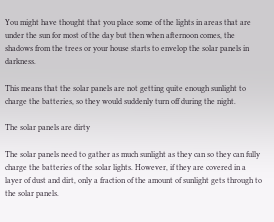You might have thought that you place some of the lights in areas that are under the sun for most of the day but then when afternoon comes, the shadows from the trees or your house starts to envelop the solar panels in darkness.

This means that the solar panels are not getting quite enough sunlight to charge the batteries, so they would suddenly turn off during the night.

The solar panels are dirty

The solar panels need to gather as much sunlight as they can so they can fully charge the batteries of the solar lights. However, if they are covered in a layer of dust and dirt, only a fraction of the amount of sunlight gets through to the solar panels.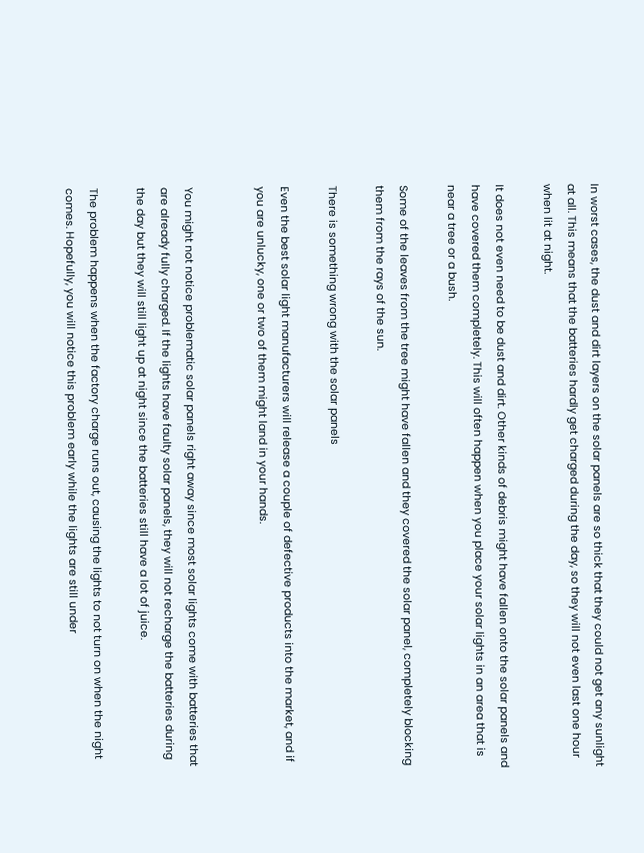In worst cases, the dust and dirt layers on the solar panels are so thick that they could not get any sunlight at all. This means that the batteries hardly get charged during the day, so they will not even last one hour when lit at night.

It does not even need to be dust and dirt. Other kinds of debris might have fallen onto the solar panels and have covered them completely. This will often happen when you place your solar lights in an area that is near a tree or a bush.

Some of the leaves from the tree might have fallen and they covered the solar panel, completely blocking them from the rays of the sun.

There is something wrong with the solar panels

Even the best solar light manufacturers will release a couple of defective products into the market, and if you are unlucky, one or two of them might land in your hands.


You might not notice problematic solar panels right away since most solar lights come with batteries that are already fully charged. If the lights have faulty solar panels, they will not recharge the batteries during the day but they will still light up at night since the batteries still have a lot of juice.

The problem happens when the factory charge runs out, causing the lights to not turn on when the night comes. Hopefully, you will notice this problem early while the lights are still under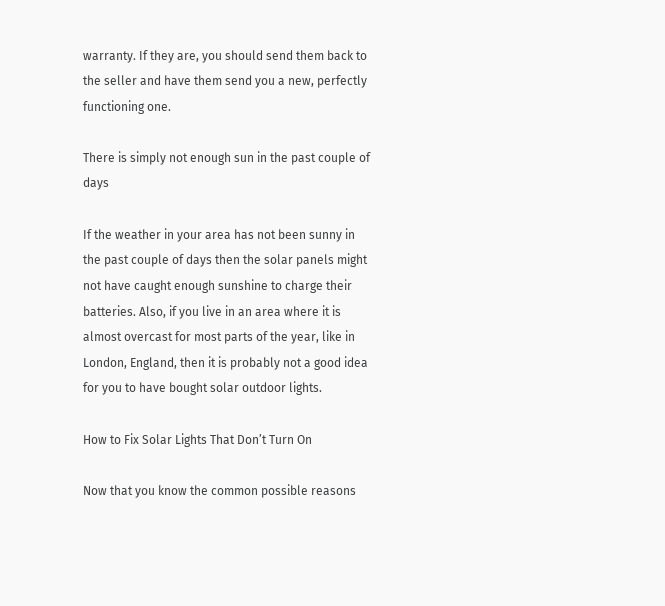warranty. If they are, you should send them back to the seller and have them send you a new, perfectly functioning one.

There is simply not enough sun in the past couple of days

If the weather in your area has not been sunny in the past couple of days then the solar panels might not have caught enough sunshine to charge their batteries. Also, if you live in an area where it is almost overcast for most parts of the year, like in London, England, then it is probably not a good idea for you to have bought solar outdoor lights.

How to Fix Solar Lights That Don’t Turn On

Now that you know the common possible reasons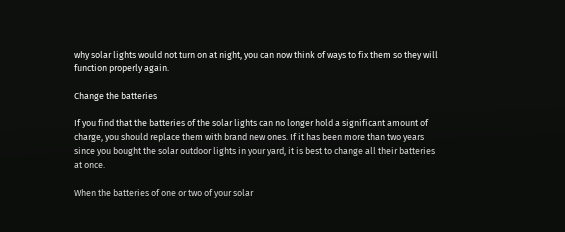why solar lights would not turn on at night, you can now think of ways to fix them so they will function properly again.

Change the batteries

If you find that the batteries of the solar lights can no longer hold a significant amount of charge, you should replace them with brand new ones. If it has been more than two years since you bought the solar outdoor lights in your yard, it is best to change all their batteries at once.

When the batteries of one or two of your solar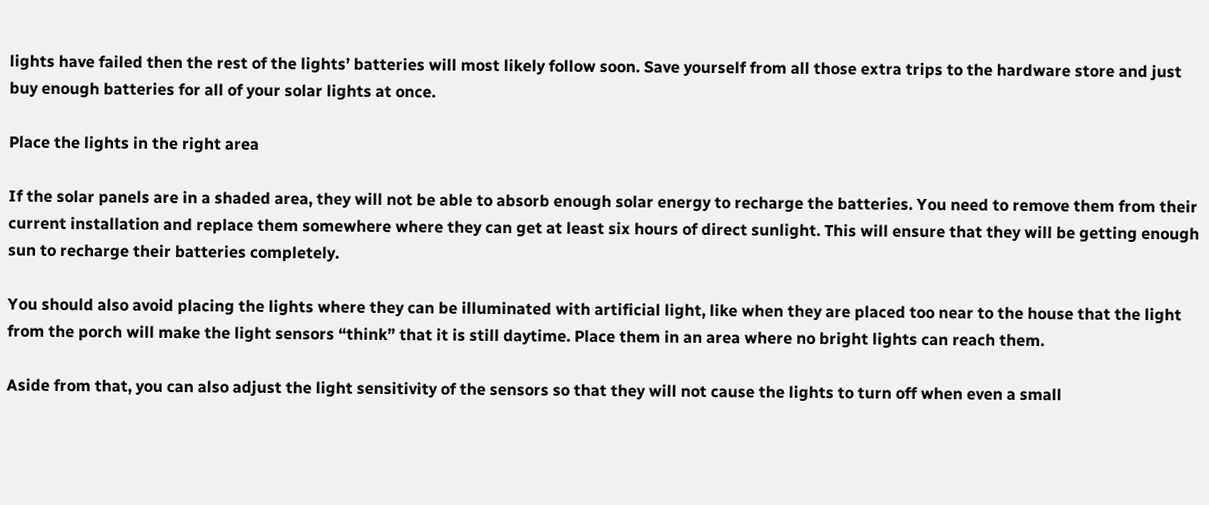lights have failed then the rest of the lights’ batteries will most likely follow soon. Save yourself from all those extra trips to the hardware store and just buy enough batteries for all of your solar lights at once.

Place the lights in the right area

If the solar panels are in a shaded area, they will not be able to absorb enough solar energy to recharge the batteries. You need to remove them from their current installation and replace them somewhere where they can get at least six hours of direct sunlight. This will ensure that they will be getting enough sun to recharge their batteries completely.

You should also avoid placing the lights where they can be illuminated with artificial light, like when they are placed too near to the house that the light from the porch will make the light sensors “think” that it is still daytime. Place them in an area where no bright lights can reach them.

Aside from that, you can also adjust the light sensitivity of the sensors so that they will not cause the lights to turn off when even a small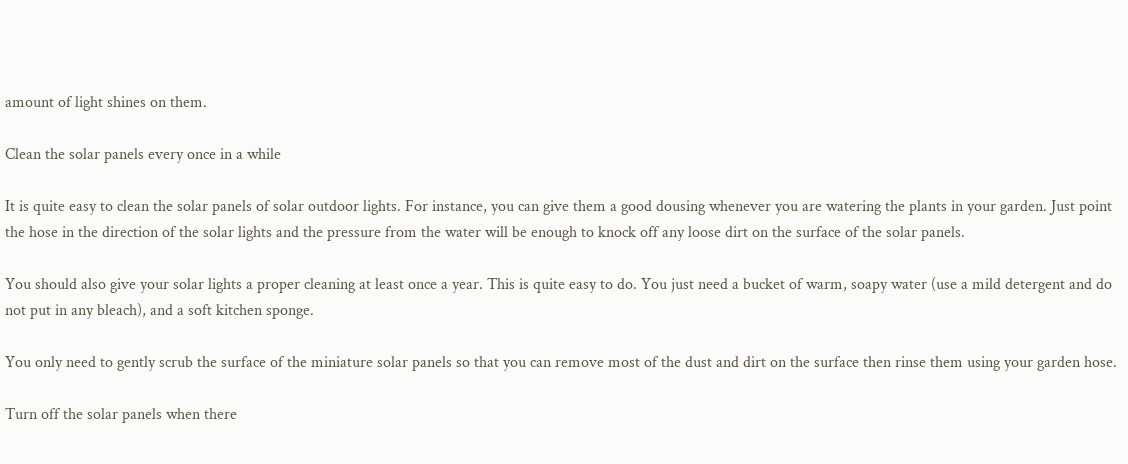amount of light shines on them.

Clean the solar panels every once in a while

It is quite easy to clean the solar panels of solar outdoor lights. For instance, you can give them a good dousing whenever you are watering the plants in your garden. Just point the hose in the direction of the solar lights and the pressure from the water will be enough to knock off any loose dirt on the surface of the solar panels.

You should also give your solar lights a proper cleaning at least once a year. This is quite easy to do. You just need a bucket of warm, soapy water (use a mild detergent and do not put in any bleach), and a soft kitchen sponge.

You only need to gently scrub the surface of the miniature solar panels so that you can remove most of the dust and dirt on the surface then rinse them using your garden hose.

Turn off the solar panels when there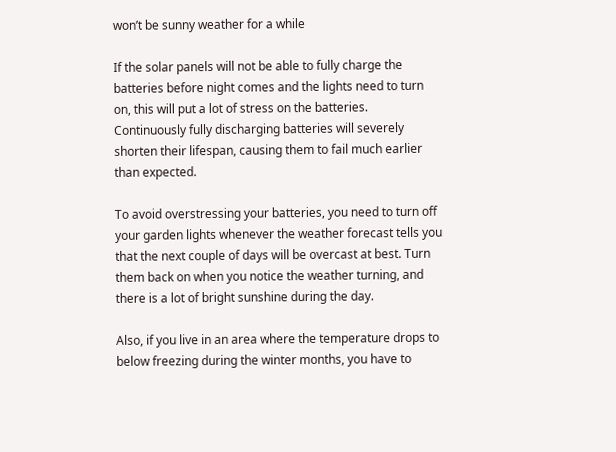won’t be sunny weather for a while

If the solar panels will not be able to fully charge the batteries before night comes and the lights need to turn on, this will put a lot of stress on the batteries. Continuously fully discharging batteries will severely shorten their lifespan, causing them to fail much earlier than expected.

To avoid overstressing your batteries, you need to turn off your garden lights whenever the weather forecast tells you that the next couple of days will be overcast at best. Turn them back on when you notice the weather turning, and there is a lot of bright sunshine during the day.

Also, if you live in an area where the temperature drops to below freezing during the winter months, you have to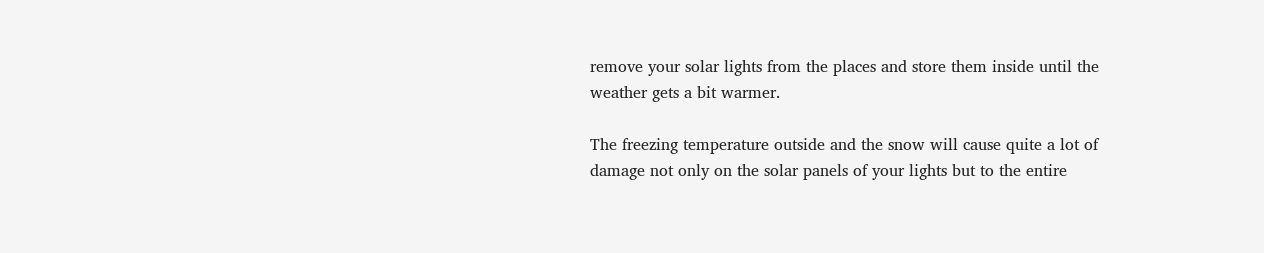remove your solar lights from the places and store them inside until the weather gets a bit warmer.

The freezing temperature outside and the snow will cause quite a lot of damage not only on the solar panels of your lights but to the entire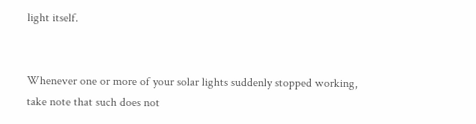light itself.


Whenever one or more of your solar lights suddenly stopped working, take note that such does not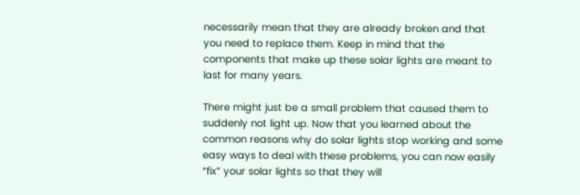necessarily mean that they are already broken and that you need to replace them. Keep in mind that the components that make up these solar lights are meant to last for many years.

There might just be a small problem that caused them to suddenly not light up. Now that you learned about the common reasons why do solar lights stop working and some easy ways to deal with these problems, you can now easily “fix” your solar lights so that they will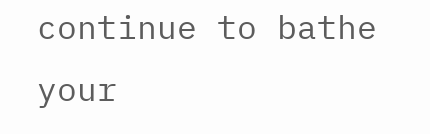continue to bathe your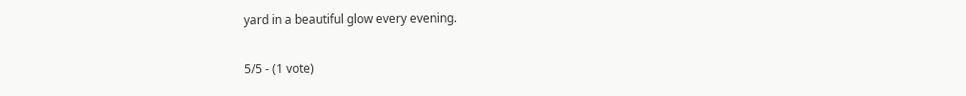yard in a beautiful glow every evening.

5/5 - (1 vote)